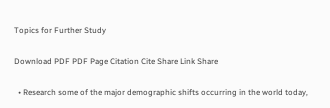Topics for Further Study

Download PDF PDF Page Citation Cite Share Link Share

  • Research some of the major demographic shifts occurring in the world today,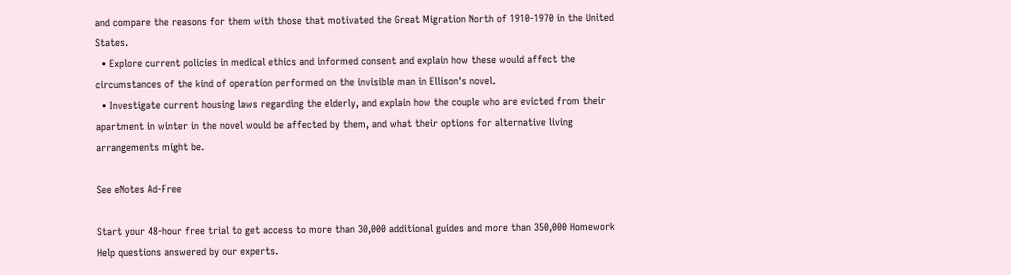and compare the reasons for them with those that motivated the Great Migration North of 1910-1970 in the United States.
  • Explore current policies in medical ethics and informed consent and explain how these would affect the circumstances of the kind of operation performed on the invisible man in Ellison's novel.
  • Investigate current housing laws regarding the elderly, and explain how the couple who are evicted from their apartment in winter in the novel would be affected by them, and what their options for alternative living arrangements might be.

See eNotes Ad-Free

Start your 48-hour free trial to get access to more than 30,000 additional guides and more than 350,000 Homework Help questions answered by our experts.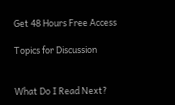Get 48 Hours Free Access

Topics for Discussion


What Do I Read Next?